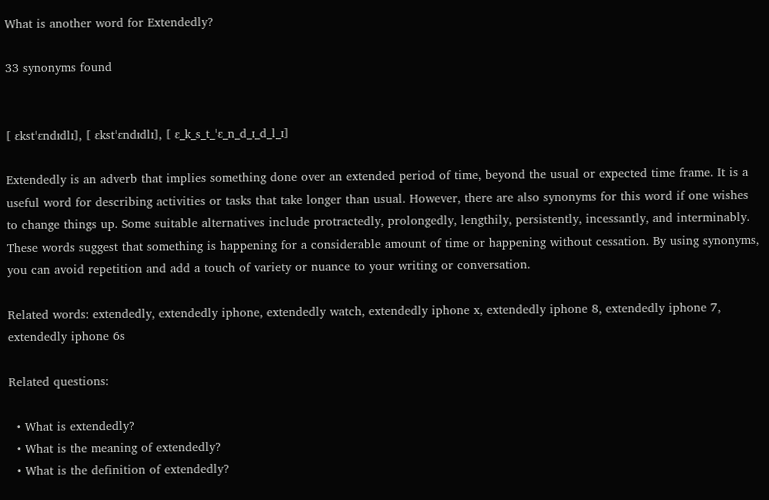What is another word for Extendedly?

33 synonyms found


[ ɛkstˈɛndɪdlɪ], [ ɛkstˈɛndɪdlɪ], [ ɛ_k_s_t_ˈɛ_n_d_ɪ_d_l_ɪ]

Extendedly is an adverb that implies something done over an extended period of time, beyond the usual or expected time frame. It is a useful word for describing activities or tasks that take longer than usual. However, there are also synonyms for this word if one wishes to change things up. Some suitable alternatives include protractedly, prolongedly, lengthily, persistently, incessantly, and interminably. These words suggest that something is happening for a considerable amount of time or happening without cessation. By using synonyms, you can avoid repetition and add a touch of variety or nuance to your writing or conversation.

Related words: extendedly, extendedly iphone, extendedly watch, extendedly iphone x, extendedly iphone 8, extendedly iphone 7, extendedly iphone 6s

Related questions:

  • What is extendedly?
  • What is the meaning of extendedly?
  • What is the definition of extendedly?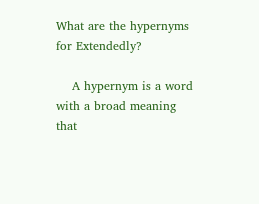What are the hypernyms for Extendedly?

    A hypernym is a word with a broad meaning that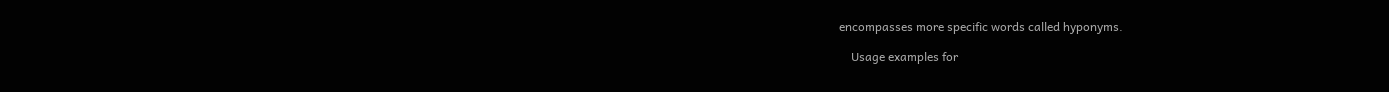encompasses more specific words called hyponyms.

    Usage examples for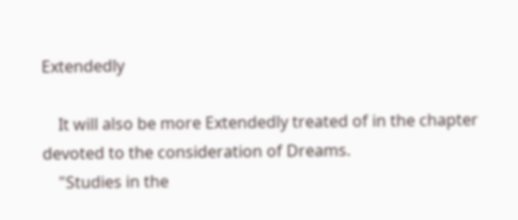Extendedly

    It will also be more Extendedly treated of in the chapter devoted to the consideration of Dreams.
    "Studies in the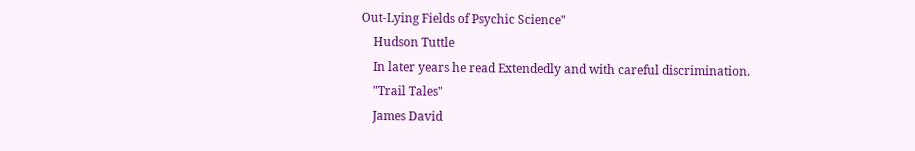Out-Lying Fields of Psychic Science"
    Hudson Tuttle
    In later years he read Extendedly and with careful discrimination.
    "Trail Tales"
    James David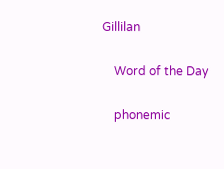Gillilan

    Word of the Day

    phonemic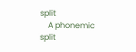split
    A phonemic split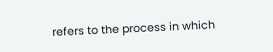refers to the process in which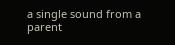a single sound from a parent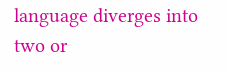language diverges into two or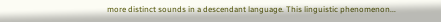more distinct sounds in a descendant language. This linguistic phenomenon...